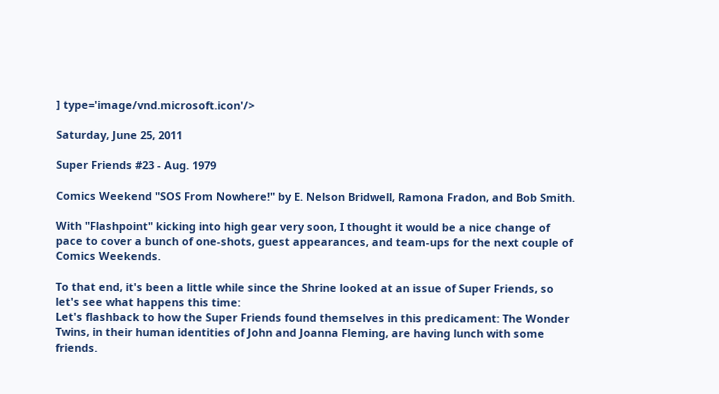] type='image/vnd.microsoft.icon'/>

Saturday, June 25, 2011

Super Friends #23 - Aug. 1979

Comics Weekend "SOS From Nowhere!" by E. Nelson Bridwell, Ramona Fradon, and Bob Smith.

With "Flashpoint" kicking into high gear very soon, I thought it would be a nice change of pace to cover a bunch of one-shots, guest appearances, and team-ups for the next couple of Comics Weekends.

To that end, it's been a little while since the Shrine looked at an issue of Super Friends, so let's see what happens this time:
Let's flashback to how the Super Friends found themselves in this predicament: The Wonder Twins, in their human identities of John and Joanna Fleming, are having lunch with some friends.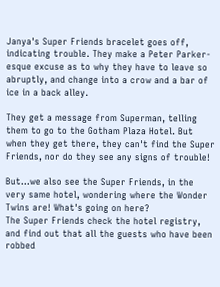Janya's Super Friends bracelet goes off, indicating trouble. They make a Peter Parker-esque excuse as to why they have to leave so abruptly, and change into a crow and a bar of ice in a back alley.

They get a message from Superman, telling them to go to the Gotham Plaza Hotel. But when they get there, they can't find the Super Friends, nor do they see any signs of trouble!

But...we also see the Super Friends, in the very same hotel, wondering where the Wonder Twins are! What's going on here?
The Super Friends check the hotel registry, and find out that all the guests who have been robbed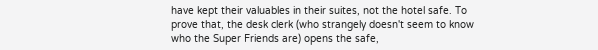have kept their valuables in their suites, not the hotel safe. To prove that, the desk clerk (who strangely doesn't seem to know who the Super Friends are) opens the safe,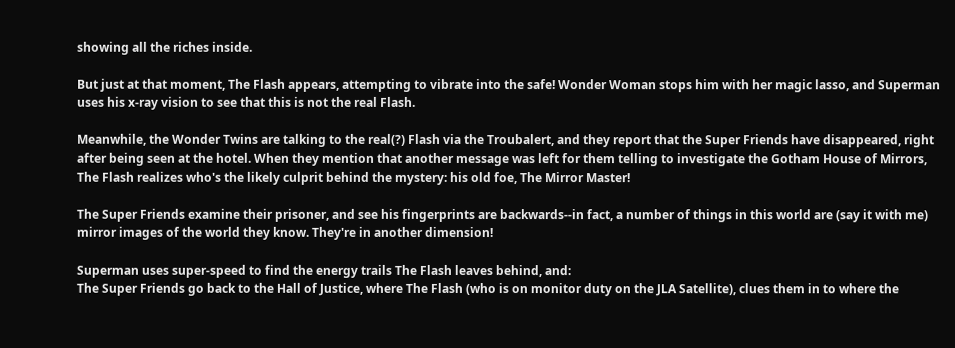showing all the riches inside.

But just at that moment, The Flash appears, attempting to vibrate into the safe! Wonder Woman stops him with her magic lasso, and Superman uses his x-ray vision to see that this is not the real Flash.

Meanwhile, the Wonder Twins are talking to the real(?) Flash via the Troubalert, and they report that the Super Friends have disappeared, right after being seen at the hotel. When they mention that another message was left for them telling to investigate the Gotham House of Mirrors, The Flash realizes who's the likely culprit behind the mystery: his old foe, The Mirror Master!

The Super Friends examine their prisoner, and see his fingerprints are backwards--in fact, a number of things in this world are (say it with me) mirror images of the world they know. They're in another dimension!

Superman uses super-speed to find the energy trails The Flash leaves behind, and:
The Super Friends go back to the Hall of Justice, where The Flash (who is on monitor duty on the JLA Satellite), clues them in to where the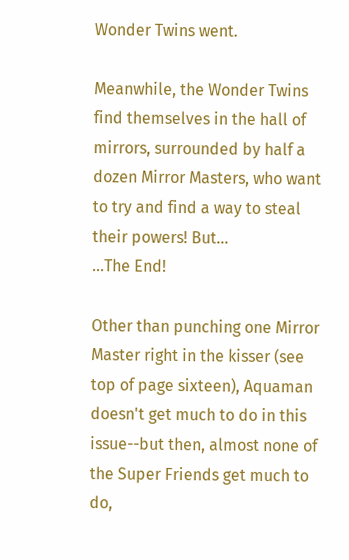Wonder Twins went.

Meanwhile, the Wonder Twins find themselves in the hall of mirrors, surrounded by half a dozen Mirror Masters, who want to try and find a way to steal their powers! But...
...The End!

Other than punching one Mirror Master right in the kisser (see top of page sixteen), Aquaman doesn't get much to do in this issue--but then, almost none of the Super Friends get much to do,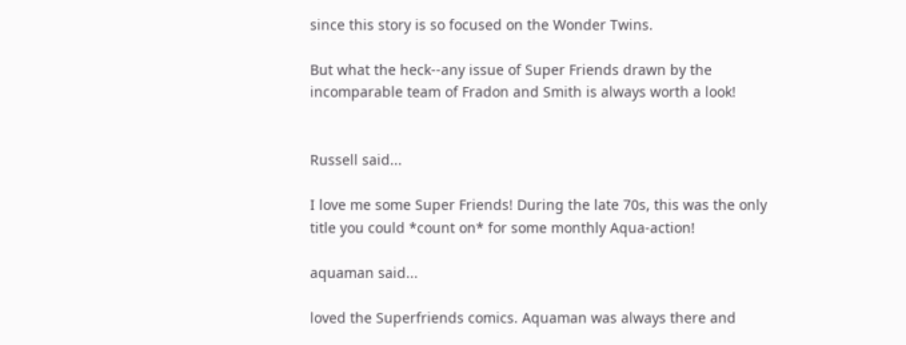since this story is so focused on the Wonder Twins.

But what the heck--any issue of Super Friends drawn by the incomparable team of Fradon and Smith is always worth a look!


Russell said...

I love me some Super Friends! During the late 70s, this was the only title you could *count on* for some monthly Aqua-action!

aquaman said...

loved the Superfriends comics. Aquaman was always there and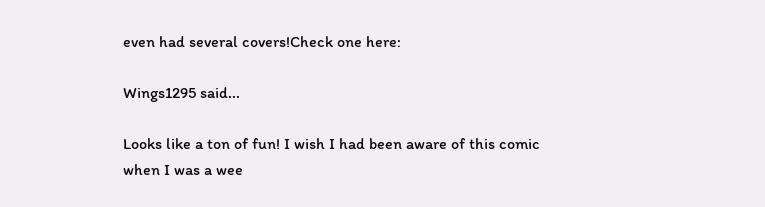even had several covers!Check one here:

Wings1295 said...

Looks like a ton of fun! I wish I had been aware of this comic when I was a wee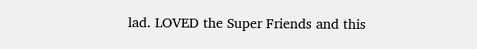lad. LOVED the Super Friends and this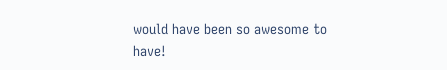would have been so awesome to have!